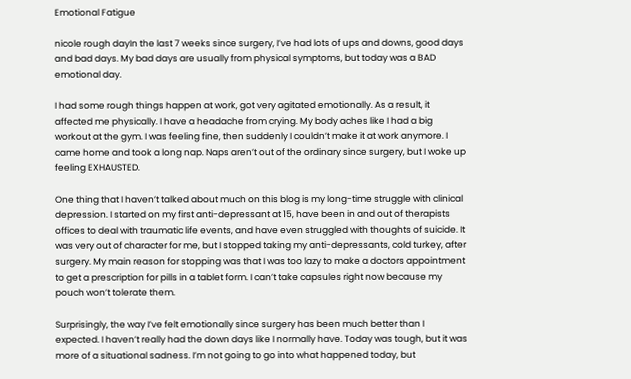Emotional Fatigue

nicole rough dayIn the last 7 weeks since surgery, I’ve had lots of ups and downs, good days and bad days. My bad days are usually from physical symptoms, but today was a BAD emotional day.

I had some rough things happen at work, got very agitated emotionally. As a result, it affected me physically. I have a headache from crying. My body aches like I had a big workout at the gym. I was feeling fine, then suddenly I couldn’t make it at work anymore. I came home and took a long nap. Naps aren’t out of the ordinary since surgery, but I woke up feeling EXHAUSTED.

One thing that I haven’t talked about much on this blog is my long-time struggle with clinical depression. I started on my first anti-depressant at 15, have been in and out of therapists offices to deal with traumatic life events, and have even struggled with thoughts of suicide. It was very out of character for me, but I stopped taking my anti-depressants, cold turkey, after surgery. My main reason for stopping was that I was too lazy to make a doctors appointment to get a prescription for pills in a tablet form. I can’t take capsules right now because my pouch won’t tolerate them.

Surprisingly, the way I’ve felt emotionally since surgery has been much better than I expected. I haven’t really had the down days like I normally have. Today was tough, but it was more of a situational sadness. I’m not going to go into what happened today, but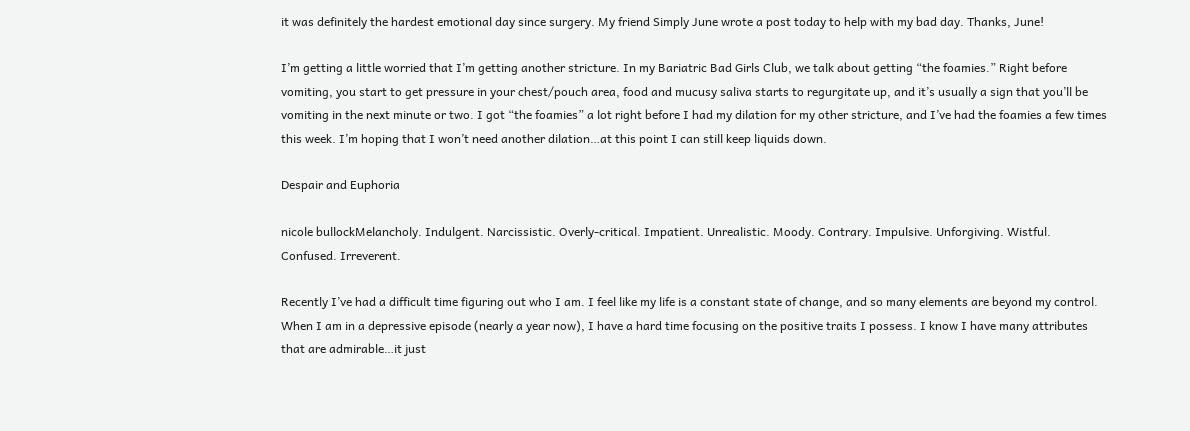it was definitely the hardest emotional day since surgery. My friend Simply June wrote a post today to help with my bad day. Thanks, June!

I’m getting a little worried that I’m getting another stricture. In my Bariatric Bad Girls Club, we talk about getting “the foamies.” Right before vomiting, you start to get pressure in your chest/pouch area, food and mucusy saliva starts to regurgitate up, and it’s usually a sign that you’ll be vomiting in the next minute or two. I got “the foamies” a lot right before I had my dilation for my other stricture, and I’ve had the foamies a few times this week. I’m hoping that I won’t need another dilation…at this point I can still keep liquids down.

Despair and Euphoria

nicole bullockMelancholy. Indulgent. Narcissistic. Overly-critical. Impatient. Unrealistic. Moody. Contrary. Impulsive. Unforgiving. Wistful. Confused. Irreverent.

Recently I’ve had a difficult time figuring out who I am. I feel like my life is a constant state of change, and so many elements are beyond my control. When I am in a depressive episode (nearly a year now), I have a hard time focusing on the positive traits I possess. I know I have many attributes that are admirable…it just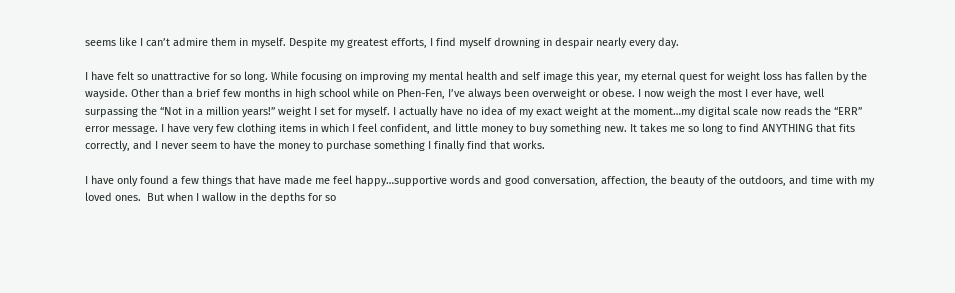seems like I can’t admire them in myself. Despite my greatest efforts, I find myself drowning in despair nearly every day.

I have felt so unattractive for so long. While focusing on improving my mental health and self image this year, my eternal quest for weight loss has fallen by the wayside. Other than a brief few months in high school while on Phen-Fen, I’ve always been overweight or obese. I now weigh the most I ever have, well surpassing the “Not in a million years!” weight I set for myself. I actually have no idea of my exact weight at the moment…my digital scale now reads the “ERR” error message. I have very few clothing items in which I feel confident, and little money to buy something new. It takes me so long to find ANYTHING that fits correctly, and I never seem to have the money to purchase something I finally find that works.

I have only found a few things that have made me feel happy…supportive words and good conversation, affection, the beauty of the outdoors, and time with my loved ones.  But when I wallow in the depths for so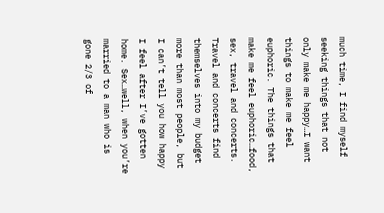much time, I find myself seeking things that not only make me happy…I want things to make me feel euphoric. The things that make me feel euphoric…food, sex, travel and concerts. Travel and concerts find themselves into my budget more than most people, but I can’t tell you how happy I feel after I’ve gotten home. Sex…well, when you’re married to a man who is gone 2/3 of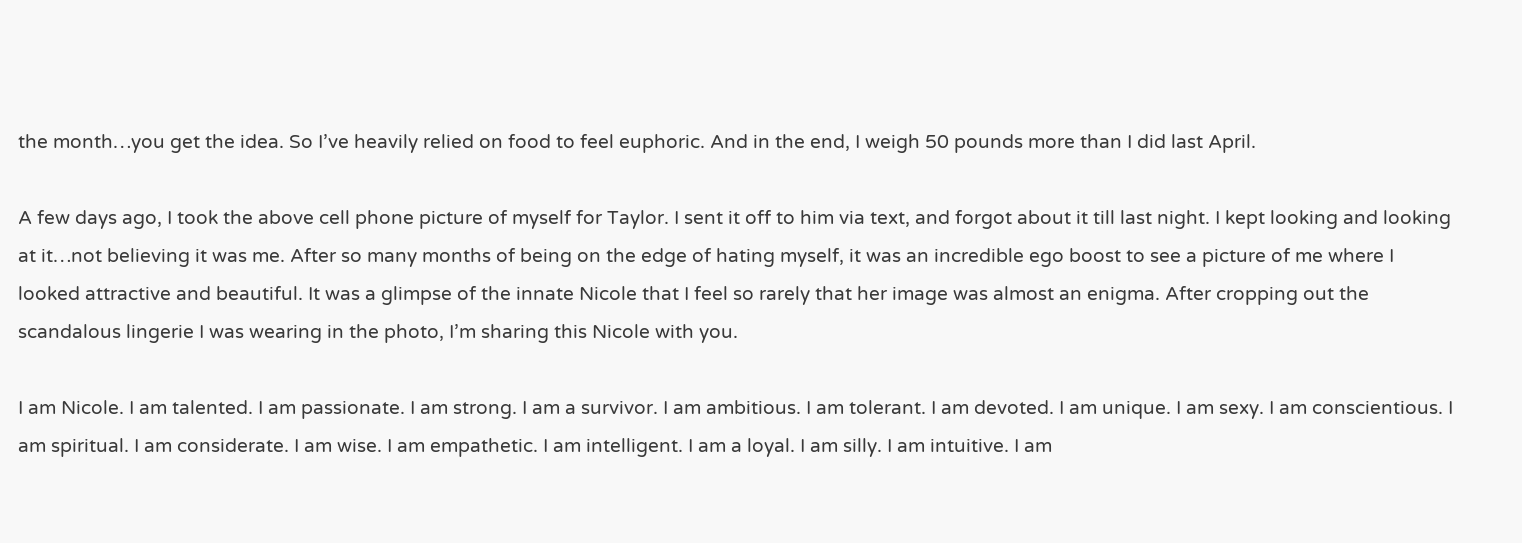the month…you get the idea. So I’ve heavily relied on food to feel euphoric. And in the end, I weigh 50 pounds more than I did last April.

A few days ago, I took the above cell phone picture of myself for Taylor. I sent it off to him via text, and forgot about it till last night. I kept looking and looking at it…not believing it was me. After so many months of being on the edge of hating myself, it was an incredible ego boost to see a picture of me where I looked attractive and beautiful. It was a glimpse of the innate Nicole that I feel so rarely that her image was almost an enigma. After cropping out the scandalous lingerie I was wearing in the photo, I’m sharing this Nicole with you.

I am Nicole. I am talented. I am passionate. I am strong. I am a survivor. I am ambitious. I am tolerant. I am devoted. I am unique. I am sexy. I am conscientious. I am spiritual. I am considerate. I am wise. I am empathetic. I am intelligent. I am a loyal. I am silly. I am intuitive. I am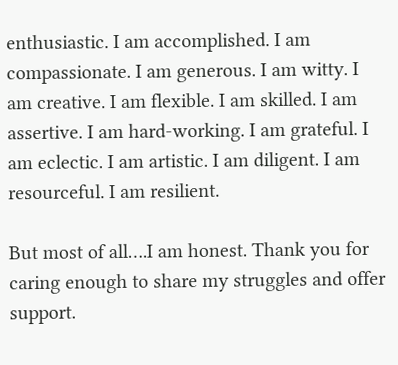enthusiastic. I am accomplished. I am compassionate. I am generous. I am witty. I am creative. I am flexible. I am skilled. I am assertive. I am hard-working. I am grateful. I am eclectic. I am artistic. I am diligent. I am resourceful. I am resilient.

But most of all….I am honest. Thank you for caring enough to share my struggles and offer support.